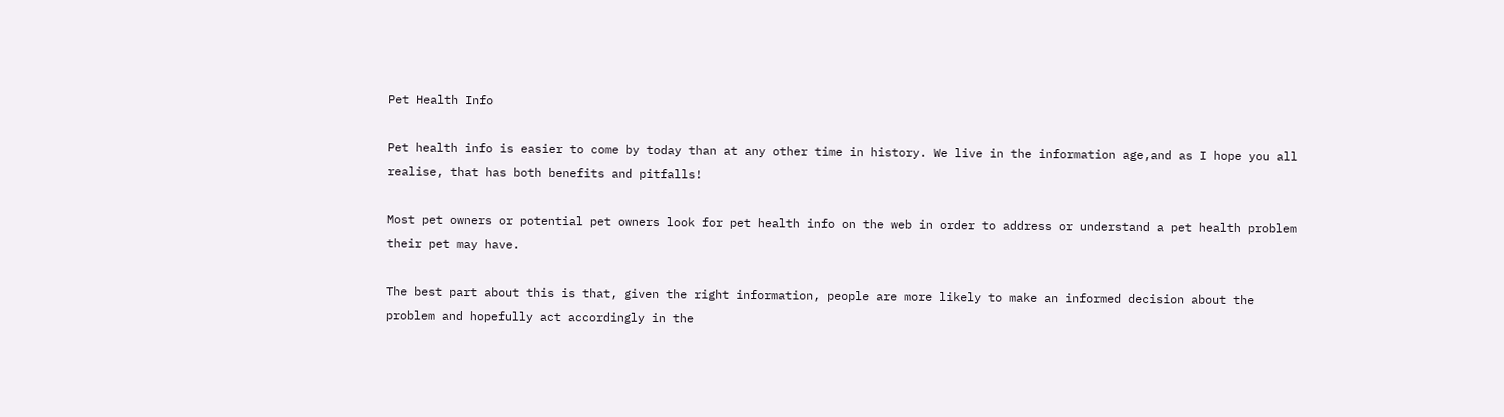Pet Health Info

Pet health info is easier to come by today than at any other time in history. We live in the information age,and as I hope you all realise, that has both benefits and pitfalls!

Most pet owners or potential pet owners look for pet health info on the web in order to address or understand a pet health problem their pet may have.

The best part about this is that, given the right information, people are more likely to make an informed decision about the problem and hopefully act accordingly in the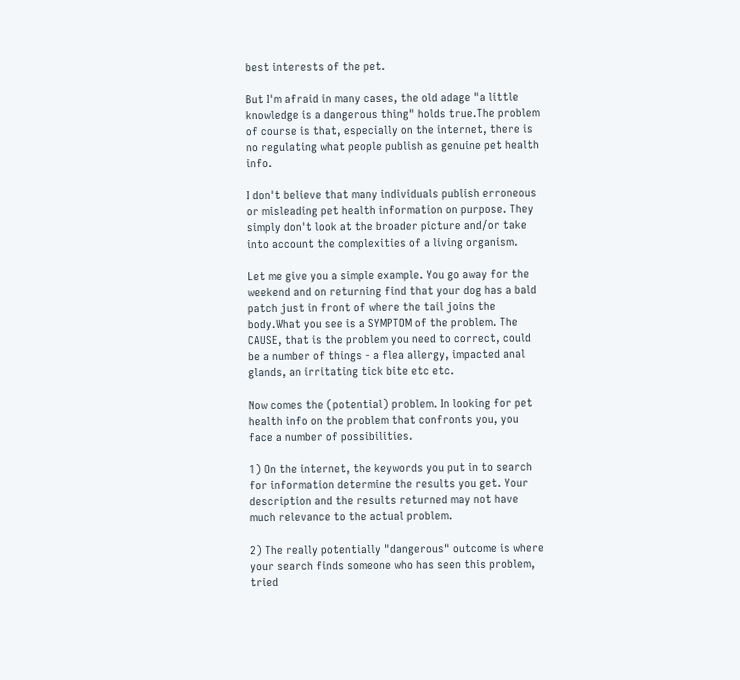best interests of the pet.

But I'm afraid in many cases, the old adage "a little knowledge is a dangerous thing" holds true.The problem of course is that, especially on the internet, there is no regulating what people publish as genuine pet health info.

I don't believe that many individuals publish erroneous or misleading pet health information on purpose. They simply don't look at the broader picture and/or take into account the complexities of a living organism.

Let me give you a simple example. You go away for the weekend and on returning find that your dog has a bald patch just in front of where the tail joins the body.What you see is a SYMPTOM of the problem. The CAUSE, that is the problem you need to correct, could be a number of things - a flea allergy, impacted anal glands, an irritating tick bite etc etc.

Now comes the (potential) problem. In looking for pet health info on the problem that confronts you, you face a number of possibilities.

1) On the internet, the keywords you put in to search for information determine the results you get. Your description and the results returned may not have much relevance to the actual problem.

2) The really potentially "dangerous" outcome is where your search finds someone who has seen this problem, tried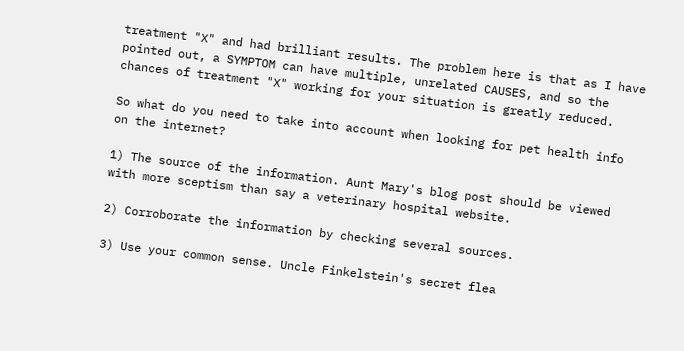treatment "X" and had brilliant results. The problem here is that as I have pointed out, a SYMPTOM can have multiple, unrelated CAUSES, and so the chances of treatment "X" working for your situation is greatly reduced.

So what do you need to take into account when looking for pet health info on the internet?

1) The source of the information. Aunt Mary's blog post should be viewed with more sceptism than say a veterinary hospital website.

2) Corroborate the information by checking several sources.

3) Use your common sense. Uncle Finkelstein's secret flea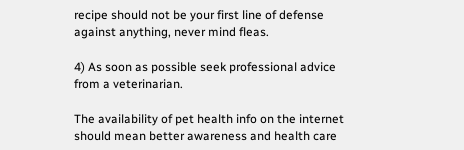recipe should not be your first line of defense against anything, never mind fleas.

4) As soon as possible seek professional advice from a veterinarian.

The availability of pet health info on the internet should mean better awareness and health care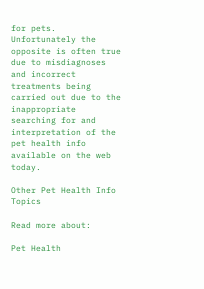for pets. Unfortunately the opposite is often true due to misdiagnoses and incorrect treatments being carried out due to the inappropriate searching for and interpretation of the pet health info available on the web today.

Other Pet Health Info Topics

Read more about:

Pet Health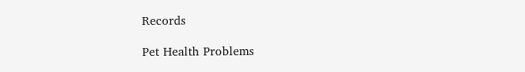Records

Pet Health Problems